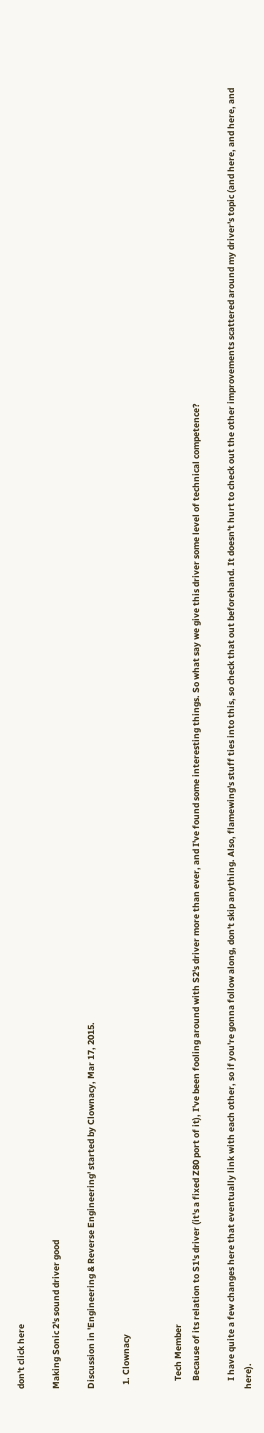don't click here

Making Sonic 2's sound driver good

Discussion in 'Engineering & Reverse Engineering' started by Clownacy, Mar 17, 2015.

  1. Clownacy


    Tech Member
    Because of its relation to S1's driver (it's a fixed Z80 port of it), I've been fooling around with S2's driver more than ever, and I've found some interesting things. So what say we give this driver some level of technical competence?

    I have quite a few changes here that eventually link with each other, so if you're gonna follow along, don't skip anything. Also, flamewing's stuff ties into this, so check that out beforehand. It doesn't hurt to check out the other improvements scattered around my driver's topic (and here, and here, and here).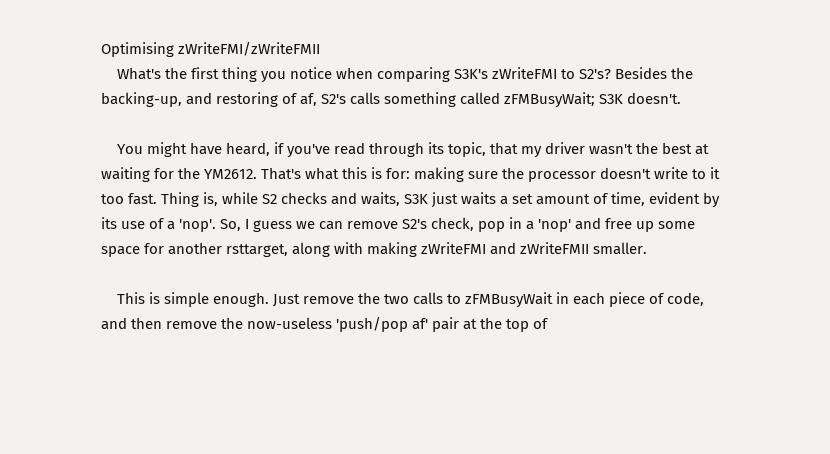Optimising zWriteFMI/zWriteFMII
    What's the first thing you notice when comparing S3K's zWriteFMI to S2's? Besides the backing-up, and restoring of af, S2's calls something called zFMBusyWait; S3K doesn't.

    You might have heard, if you've read through its topic, that my driver wasn't the best at waiting for the YM2612. That's what this is for: making sure the processor doesn't write to it too fast. Thing is, while S2 checks and waits, S3K just waits a set amount of time, evident by its use of a 'nop'. So, I guess we can remove S2's check, pop in a 'nop' and free up some space for another rsttarget, along with making zWriteFMI and zWriteFMII smaller.

    This is simple enough. Just remove the two calls to zFMBusyWait in each piece of code, and then remove the now-useless 'push/pop af' pair at the top of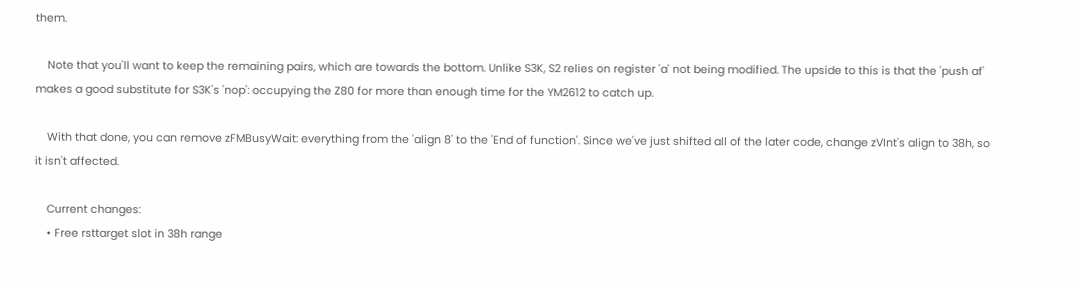them.

    Note that you'll want to keep the remaining pairs, which are towards the bottom. Unlike S3K, S2 relies on register 'a' not being modified. The upside to this is that the 'push af' makes a good substitute for S3K's 'nop': occupying the Z80 for more than enough time for the YM2612 to catch up.

    With that done, you can remove zFMBusyWait: everything from the 'align 8' to the 'End of function'. Since we've just shifted all of the later code, change zVInt's align to 38h, so it isn't affected.

    Current changes:
    • Free rsttarget slot in 38h range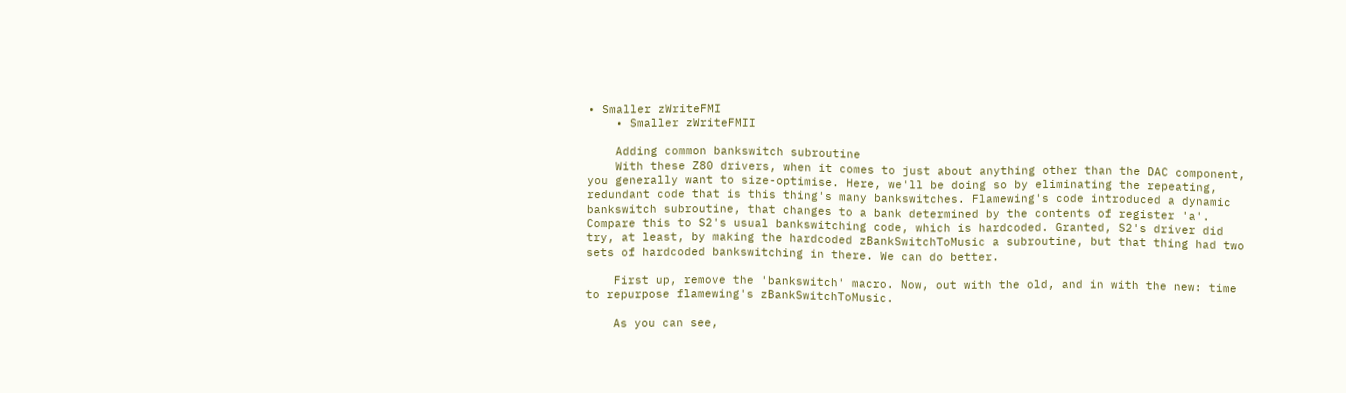• Smaller zWriteFMI
    • Smaller zWriteFMII

    Adding common bankswitch subroutine
    With these Z80 drivers, when it comes to just about anything other than the DAC component, you generally want to size-optimise. Here, we'll be doing so by eliminating the repeating, redundant code that is this thing's many bankswitches. Flamewing's code introduced a dynamic bankswitch subroutine, that changes to a bank determined by the contents of register 'a'. Compare this to S2's usual bankswitching code, which is hardcoded. Granted, S2's driver did try, at least, by making the hardcoded zBankSwitchToMusic a subroutine, but that thing had two sets of hardcoded bankswitching in there. We can do better.

    First up, remove the 'bankswitch' macro. Now, out with the old, and in with the new: time to repurpose flamewing's zBankSwitchToMusic.

    As you can see,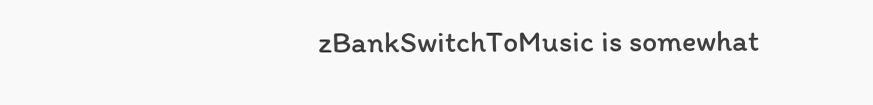zBankSwitchToMusic is somewhat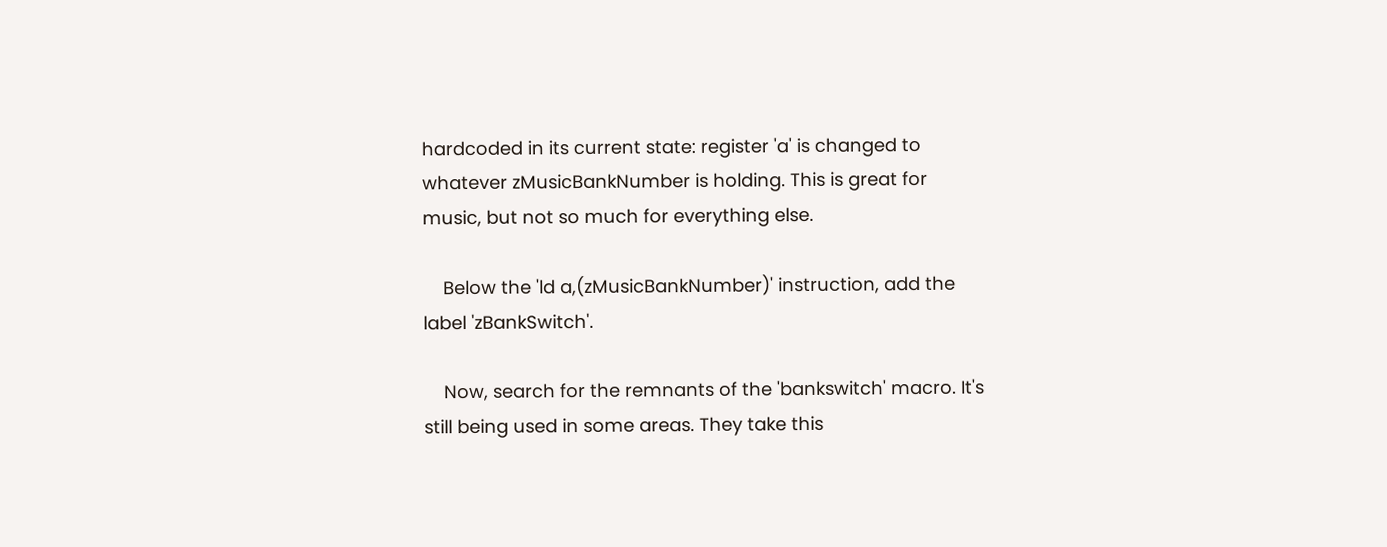hardcoded in its current state: register 'a' is changed to whatever zMusicBankNumber is holding. This is great for music, but not so much for everything else.

    Below the 'ld a,(zMusicBankNumber)' instruction, add the label 'zBankSwitch'.

    Now, search for the remnants of the 'bankswitch' macro. It's still being used in some areas. They take this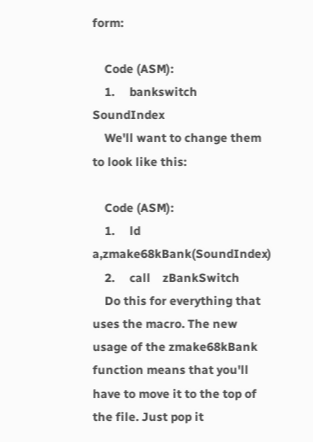form:

    Code (ASM):
    1.     bankswitch SoundIndex
    We'll want to change them to look like this:

    Code (ASM):
    1.     ld  a,zmake68kBank(SoundIndex)
    2.     call    zBankSwitch
    Do this for everything that uses the macro. The new usage of the zmake68kBank function means that you'll have to move it to the top of the file. Just pop it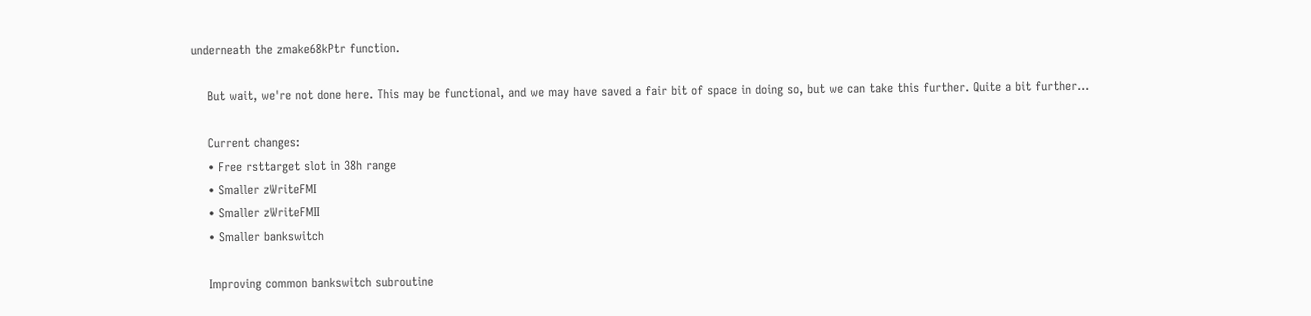underneath the zmake68kPtr function.

    But wait, we're not done here. This may be functional, and we may have saved a fair bit of space in doing so, but we can take this further. Quite a bit further...

    Current changes:
    • Free rsttarget slot in 38h range
    • Smaller zWriteFMI
    • Smaller zWriteFMII
    • Smaller bankswitch

    Improving common bankswitch subroutine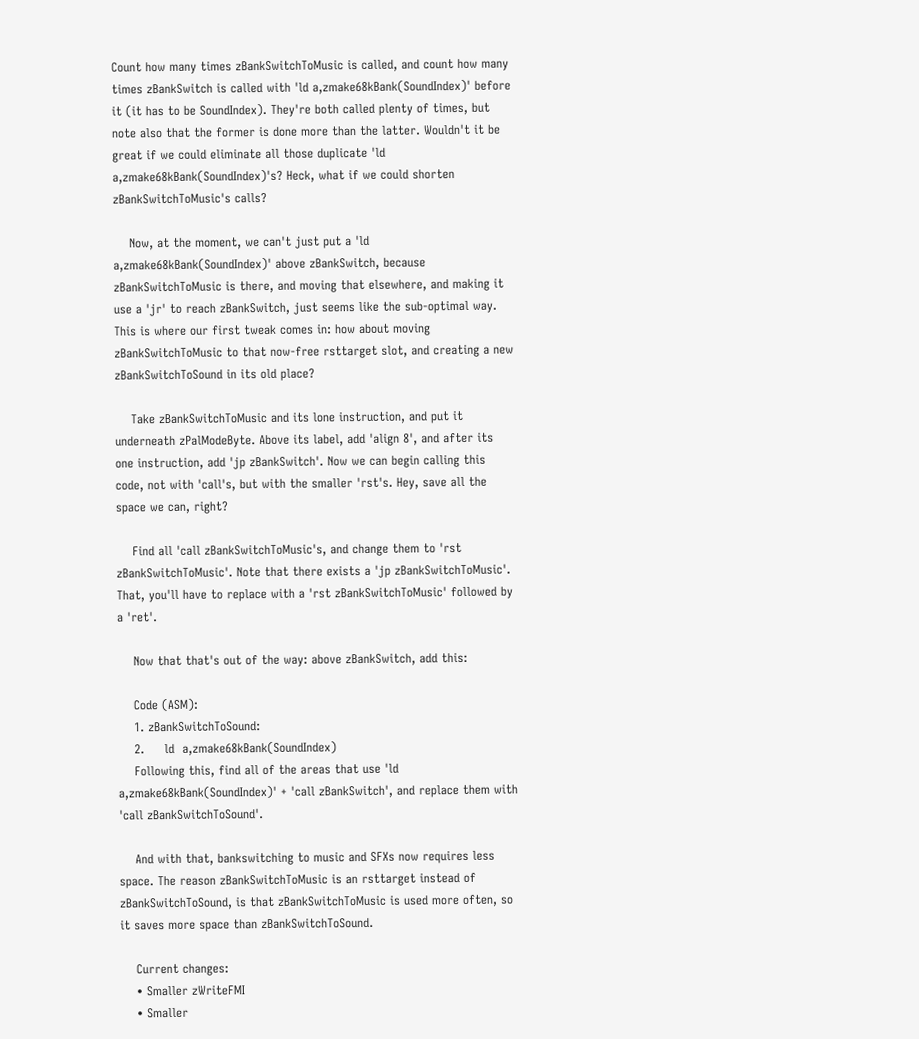Count how many times zBankSwitchToMusic is called, and count how many times zBankSwitch is called with 'ld a,zmake68kBank(SoundIndex)' before it (it has to be SoundIndex). They're both called plenty of times, but note also that the former is done more than the latter. Wouldn't it be great if we could eliminate all those duplicate 'ld a,zmake68kBank(SoundIndex)'s? Heck, what if we could shorten zBankSwitchToMusic's calls?

    Now, at the moment, we can't just put a 'ld a,zmake68kBank(SoundIndex)' above zBankSwitch, because zBankSwitchToMusic is there, and moving that elsewhere, and making it use a 'jr' to reach zBankSwitch, just seems like the sub-optimal way. This is where our first tweak comes in: how about moving zBankSwitchToMusic to that now-free rsttarget slot, and creating a new zBankSwitchToSound in its old place?

    Take zBankSwitchToMusic and its lone instruction, and put it underneath zPalModeByte. Above its label, add 'align 8', and after its one instruction, add 'jp zBankSwitch'. Now we can begin calling this code, not with 'call's, but with the smaller 'rst's. Hey, save all the space we can, right?

    Find all 'call zBankSwitchToMusic's, and change them to 'rst zBankSwitchToMusic'. Note that there exists a 'jp zBankSwitchToMusic'. That, you'll have to replace with a 'rst zBankSwitchToMusic' followed by a 'ret'.

    Now that that's out of the way: above zBankSwitch, add this:

    Code (ASM):
    1. zBankSwitchToSound:
    2.     ld  a,zmake68kBank(SoundIndex)
    Following this, find all of the areas that use 'ld a,zmake68kBank(SoundIndex)' + 'call zBankSwitch', and replace them with 'call zBankSwitchToSound'.

    And with that, bankswitching to music and SFXs now requires less space. The reason zBankSwitchToMusic is an rsttarget instead of zBankSwitchToSound, is that zBankSwitchToMusic is used more often, so it saves more space than zBankSwitchToSound.

    Current changes:
    • Smaller zWriteFMI
    • Smaller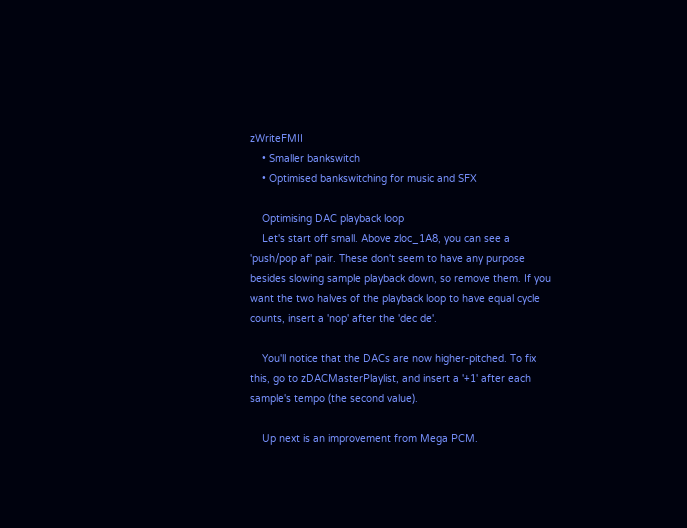zWriteFMII
    • Smaller bankswitch
    • Optimised bankswitching for music and SFX

    Optimising DAC playback loop
    Let's start off small. Above zloc_1A8, you can see a 'push/pop af' pair. These don't seem to have any purpose besides slowing sample playback down, so remove them. If you want the two halves of the playback loop to have equal cycle counts, insert a 'nop' after the 'dec de'.

    You'll notice that the DACs are now higher-pitched. To fix this, go to zDACMasterPlaylist, and insert a '+1' after each sample's tempo (the second value).

    Up next is an improvement from Mega PCM.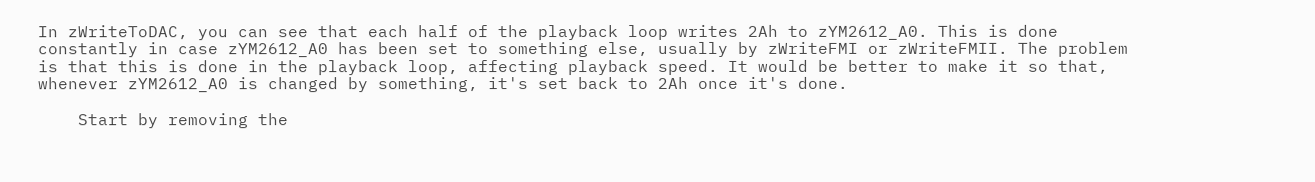In zWriteToDAC, you can see that each half of the playback loop writes 2Ah to zYM2612_A0. This is done constantly in case zYM2612_A0 has been set to something else, usually by zWriteFMI or zWriteFMII. The problem is that this is done in the playback loop, affecting playback speed. It would be better to make it so that, whenever zYM2612_A0 is changed by something, it's set back to 2Ah once it's done.

    Start by removing the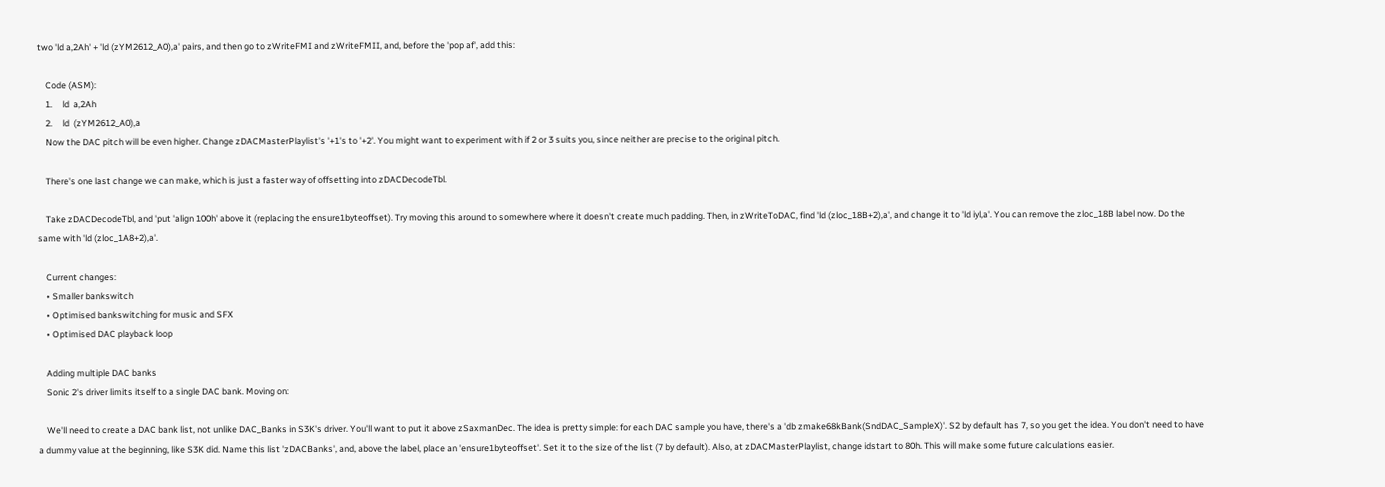two 'ld a,2Ah' + 'ld (zYM2612_A0),a' pairs, and then go to zWriteFMI and zWriteFMII, and, before the 'pop af', add this:

    Code (ASM):
    1.     ld  a,2Ah
    2.     ld  (zYM2612_A0),a
    Now the DAC pitch will be even higher. Change zDACMasterPlaylist's '+1's to '+2'. You might want to experiment with if 2 or 3 suits you, since neither are precise to the original pitch.

    There's one last change we can make, which is just a faster way of offsetting into zDACDecodeTbl.

    Take zDACDecodeTbl, and 'put 'align 100h' above it (replacing the ensure1byteoffset). Try moving this around to somewhere where it doesn't create much padding. Then, in zWriteToDAC, find 'ld (zloc_18B+2),a', and change it to 'ld iyl,a'. You can remove the zloc_18B label now. Do the same with 'ld (zloc_1A8+2),a'.

    Current changes:
    • Smaller bankswitch
    • Optimised bankswitching for music and SFX
    • Optimised DAC playback loop

    Adding multiple DAC banks
    Sonic 2's driver limits itself to a single DAC bank. Moving on:

    We'll need to create a DAC bank list, not unlike DAC_Banks in S3K's driver. You'll want to put it above zSaxmanDec. The idea is pretty simple: for each DAC sample you have, there's a 'db zmake68kBank(SndDAC_SampleX)'. S2 by default has 7, so you get the idea. You don't need to have a dummy value at the beginning, like S3K did. Name this list 'zDACBanks', and, above the label, place an 'ensure1byteoffset'. Set it to the size of the list (7 by default). Also, at zDACMasterPlaylist, change idstart to 80h. This will make some future calculations easier.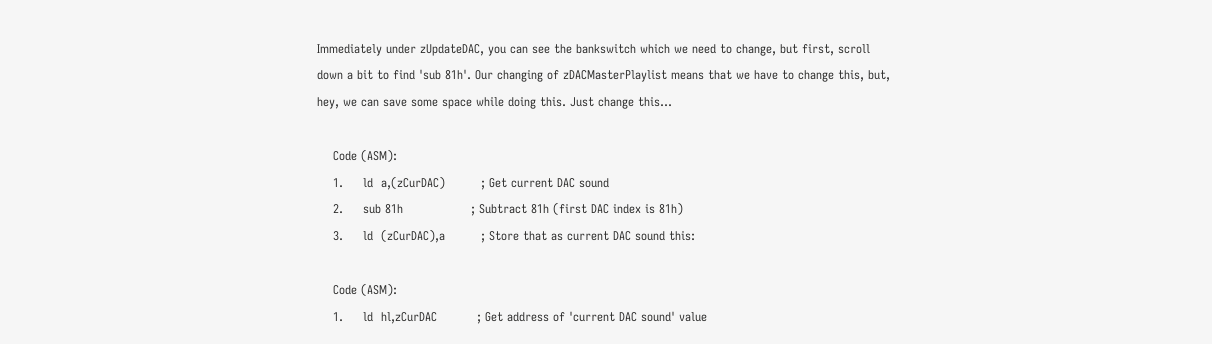Immediately under zUpdateDAC, you can see the bankswitch which we need to change, but first, scroll down a bit to find 'sub 81h'. Our changing of zDACMasterPlaylist means that we have to change this, but, hey, we can save some space while doing this. Just change this...

    Code (ASM):
    1.     ld  a,(zCurDAC)         ; Get current DAC sound
    2.     sub 81h                 ; Subtract 81h (first DAC index is 81h)
    3.     ld  (zCurDAC),a         ; Store that as current DAC sound this:

    Code (ASM):
    1.     ld  hl,zCurDAC          ; Get address of 'current DAC sound' value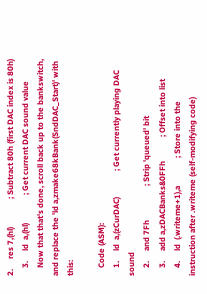2.     res 7,(hl)              ; Subtract 80h (first DAC index is 80h)
    3.     ld  a,(hl)              ; Get current DAC sound value
    Now that that's done, scroll back up to the bankswitch, and replace the 'ld a,zmake68kBank(SndDAC_Start)' with this:

    Code (ASM):
    1.     ld  a,(zCurDAC)             ; Get currently playing DAC sound
    2.     and 7Fh                 ; Strip 'queued' bit
    3.     add a,zDACBanks&0FFh            ; Offset into list
    4.     ld  (.writeme+1),a              ; Store into the instruction after .writeme (self-modifying code)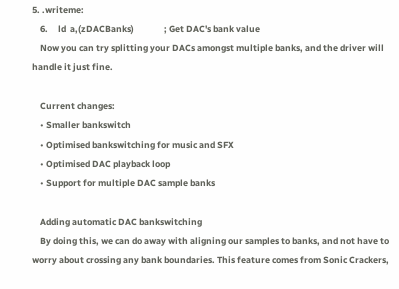5. .writeme:
    6.     ld  a,(zDACBanks)               ; Get DAC's bank value
    Now you can try splitting your DACs amongst multiple banks, and the driver will handle it just fine.

    Current changes:
    • Smaller bankswitch
    • Optimised bankswitching for music and SFX
    • Optimised DAC playback loop
    • Support for multiple DAC sample banks

    Adding automatic DAC bankswitching
    By doing this, we can do away with aligning our samples to banks, and not have to worry about crossing any bank boundaries. This feature comes from Sonic Crackers,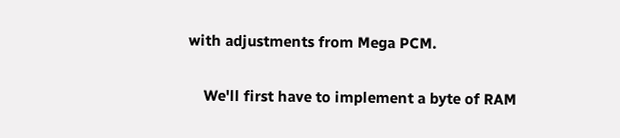with adjustments from Mega PCM.

    We'll first have to implement a byte of RAM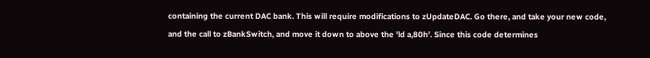containing the current DAC bank. This will require modifications to zUpdateDAC. Go there, and take your new code, and the call to zBankSwitch, and move it down to above the 'ld a,80h'. Since this code determines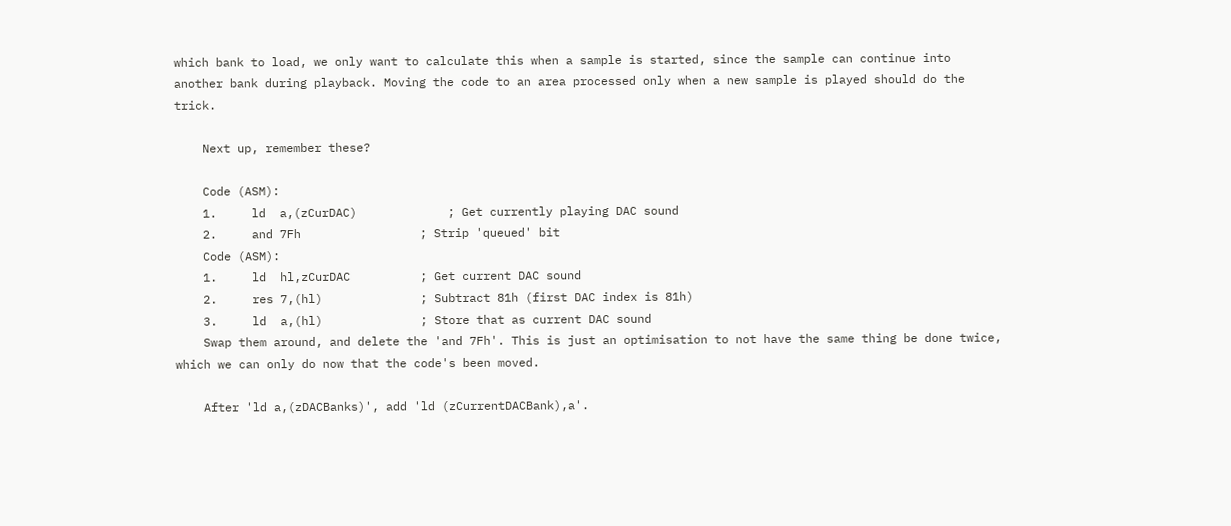which bank to load, we only want to calculate this when a sample is started, since the sample can continue into another bank during playback. Moving the code to an area processed only when a new sample is played should do the trick.

    Next up, remember these?

    Code (ASM):
    1.     ld  a,(zCurDAC)             ; Get currently playing DAC sound
    2.     and 7Fh                 ; Strip 'queued' bit
    Code (ASM):
    1.     ld  hl,zCurDAC          ; Get current DAC sound
    2.     res 7,(hl)              ; Subtract 81h (first DAC index is 81h)
    3.     ld  a,(hl)              ; Store that as current DAC sound
    Swap them around, and delete the 'and 7Fh'. This is just an optimisation to not have the same thing be done twice, which we can only do now that the code's been moved.

    After 'ld a,(zDACBanks)', add 'ld (zCurrentDACBank),a'.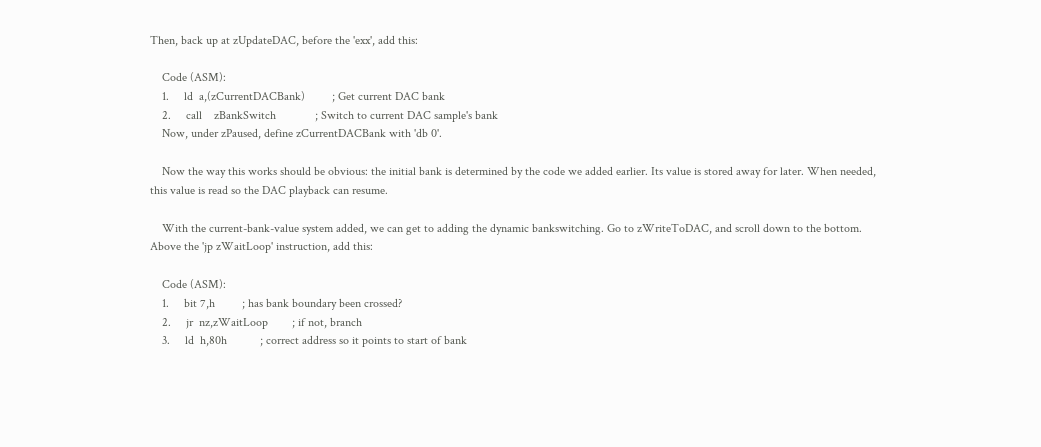Then, back up at zUpdateDAC, before the 'exx', add this:

    Code (ASM):
    1.     ld  a,(zCurrentDACBank)         ; Get current DAC bank
    2.     call    zBankSwitch             ; Switch to current DAC sample's bank
    Now, under zPaused, define zCurrentDACBank with 'db 0'.

    Now the way this works should be obvious: the initial bank is determined by the code we added earlier. Its value is stored away for later. When needed, this value is read so the DAC playback can resume.

    With the current-bank-value system added, we can get to adding the dynamic bankswitching. Go to zWriteToDAC, and scroll down to the bottom. Above the 'jp zWaitLoop' instruction, add this:

    Code (ASM):
    1.     bit 7,h         ; has bank boundary been crossed?
    2.     jr  nz,zWaitLoop        ; if not, branch
    3.     ld  h,80h           ; correct address so it points to start of bank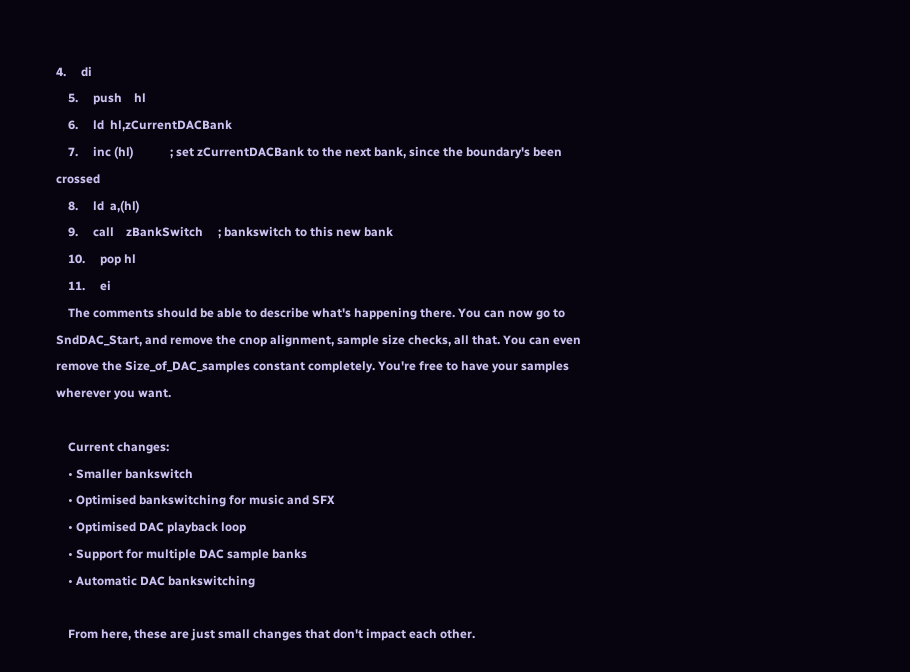4.     di
    5.     push    hl
    6.     ld  hl,zCurrentDACBank
    7.     inc (hl)            ; set zCurrentDACBank to the next bank, since the boundary's been crossed
    8.     ld  a,(hl)
    9.     call    zBankSwitch     ; bankswitch to this new bank
    10.     pop hl
    11.     ei
    The comments should be able to describe what's happening there. You can now go to SndDAC_Start, and remove the cnop alignment, sample size checks, all that. You can even remove the Size_of_DAC_samples constant completely. You're free to have your samples wherever you want.

    Current changes:
    • Smaller bankswitch
    • Optimised bankswitching for music and SFX
    • Optimised DAC playback loop
    • Support for multiple DAC sample banks
    • Automatic DAC bankswitching

    From here, these are just small changes that don't impact each other.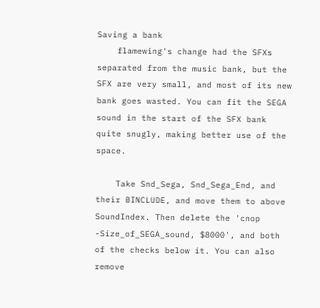Saving a bank
    flamewing's change had the SFXs separated from the music bank, but the SFX are very small, and most of its new bank goes wasted. You can fit the SEGA sound in the start of the SFX bank quite snugly, making better use of the space.

    Take Snd_Sega, Snd_Sega_End, and their BINCLUDE, and move them to above SoundIndex. Then delete the 'cnop -Size_of_SEGA_sound, $8000', and both of the checks below it. You can also remove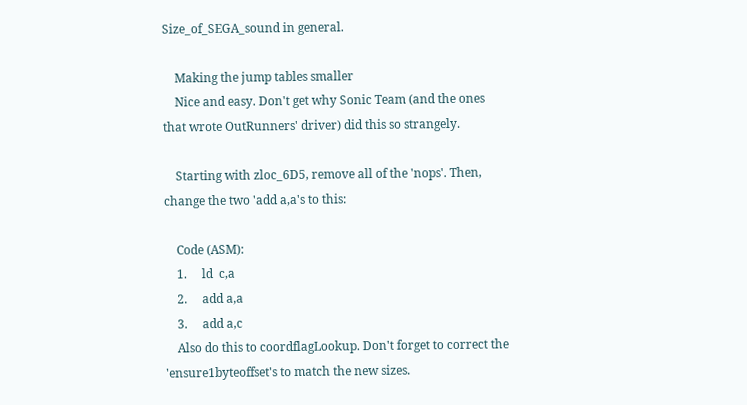Size_of_SEGA_sound in general.

    Making the jump tables smaller
    Nice and easy. Don't get why Sonic Team (and the ones that wrote OutRunners' driver) did this so strangely.

    Starting with zloc_6D5, remove all of the 'nops'. Then, change the two 'add a,a's to this:

    Code (ASM):
    1.     ld  c,a
    2.     add a,a
    3.     add a,c
    Also do this to coordflagLookup. Don't forget to correct the 'ensure1byteoffset's to match the new sizes.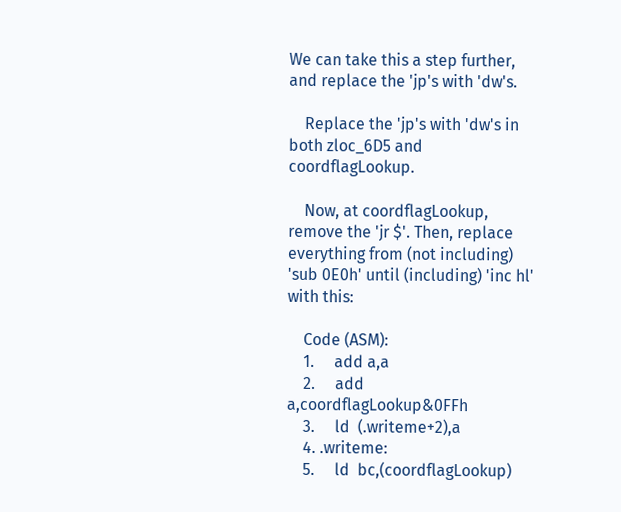We can take this a step further, and replace the 'jp's with 'dw's.

    Replace the 'jp's with 'dw's in both zloc_6D5 and coordflagLookup.

    Now, at coordflagLookup, remove the 'jr $'. Then, replace everything from (not including) 'sub 0E0h' until (including) 'inc hl' with this:

    Code (ASM):
    1.     add a,a
    2.     add a,coordflagLookup&0FFh
    3.     ld  (.writeme+2),a
    4. .writeme:
    5.     ld  bc,(coordflagLookup)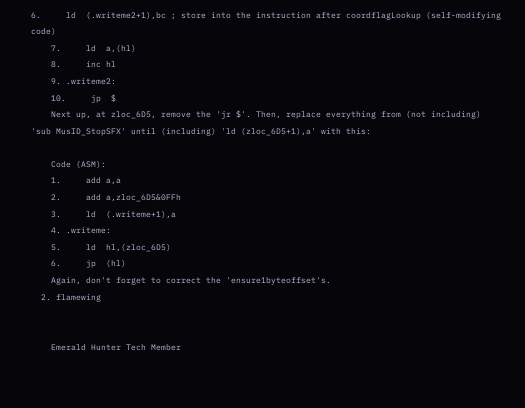6.     ld  (.writeme2+1),bc ; store into the instruction after coordflagLookup (self-modifying code)
    7.     ld  a,(hl)
    8.     inc hl
    9. .writeme2:
    10.     jp  $
    Next up, at zloc_6D5, remove the 'jr $'. Then, replace everything from (not including) 'sub MusID_StopSFX' until (including) 'ld (zloc_6D5+1),a' with this:

    Code (ASM):
    1.     add a,a
    2.     add a,zloc_6D5&0FFh
    3.     ld  (.writeme+1),a
    4. .writeme:
    5.     ld  hl,(zloc_6D5)
    6.     jp  (hl)
    Again, don't forget to correct the 'ensure1byteoffset's.
  2. flamewing


    Emerald Hunter Tech Member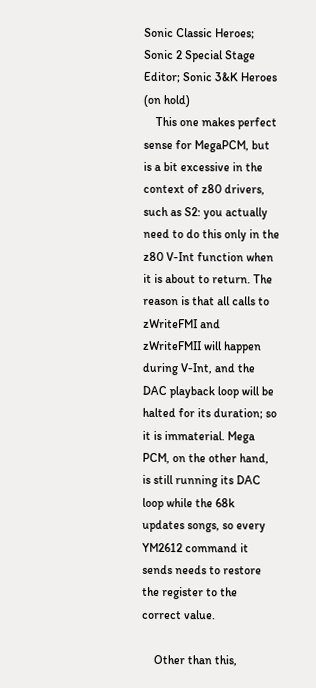Sonic Classic Heroes; Sonic 2 Special Stage Editor; Sonic 3&K Heroes (on hold)
    This one makes perfect sense for MegaPCM, but is a bit excessive in the context of z80 drivers, such as S2: you actually need to do this only in the z80 V-Int function when it is about to return. The reason is that all calls to zWriteFMI and zWriteFMII will happen during V-Int, and the DAC playback loop will be halted for its duration; so it is immaterial. Mega PCM, on the other hand, is still running its DAC loop while the 68k updates songs, so every YM2612 command it sends needs to restore the register to the correct value.

    Other than this,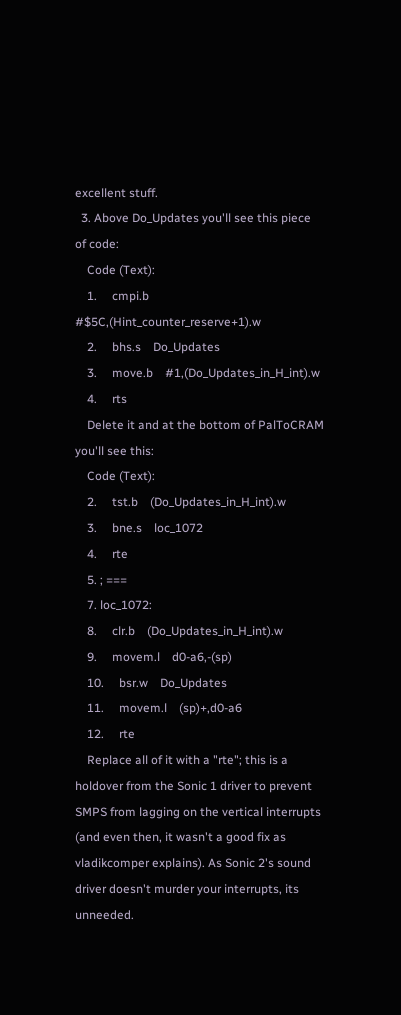excellent stuff.
  3. Above Do_Updates you'll see this piece of code:
    Code (Text):
    1.     cmpi.b    #$5C,(Hint_counter_reserve+1).w
    2.     bhs.s    Do_Updates
    3.     move.b    #1,(Do_Updates_in_H_int).w
    4.     rts
    Delete it and at the bottom of PalToCRAM you'll see this:
    Code (Text):
    2.     tst.b    (Do_Updates_in_H_int).w
    3.     bne.s    loc_1072
    4.     rte
    5. ; ===
    7. loc_1072:
    8.     clr.b    (Do_Updates_in_H_int).w
    9.     movem.l    d0-a6,-(sp)
    10.     bsr.w    Do_Updates
    11.     movem.l    (sp)+,d0-a6
    12.     rte
    Replace all of it with a "rte"; this is a holdover from the Sonic 1 driver to prevent SMPS from lagging on the vertical interrupts (and even then, it wasn't a good fix as vladikcomper explains). As Sonic 2's sound driver doesn't murder your interrupts, its unneeded.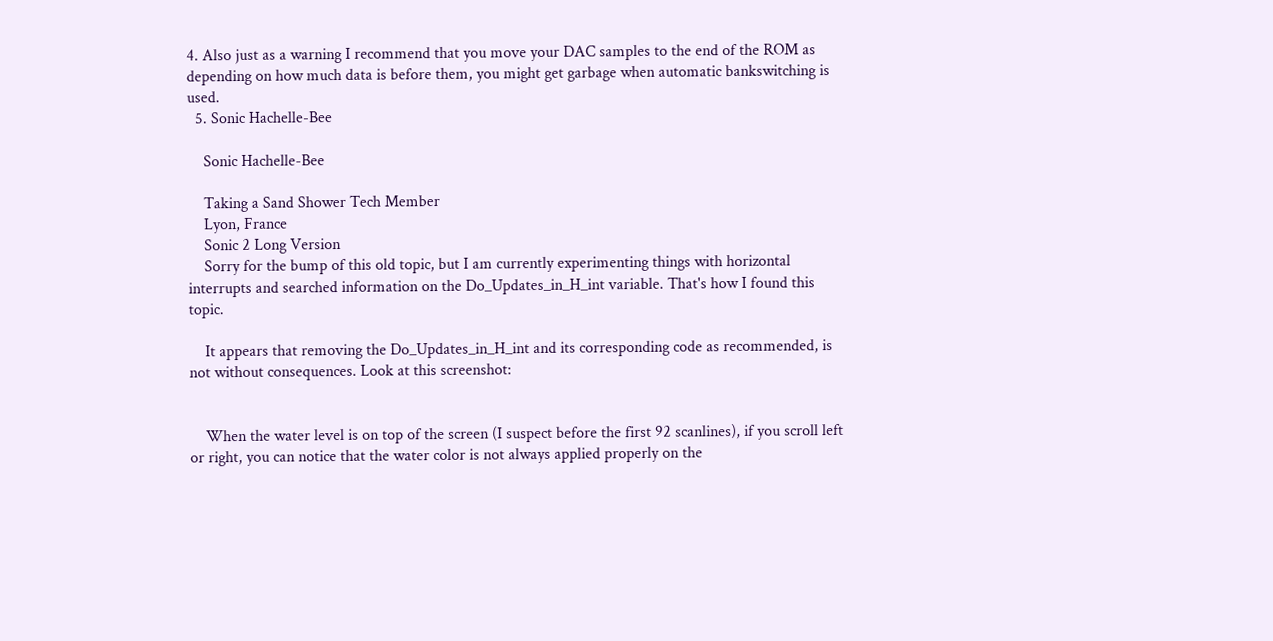4. Also just as a warning I recommend that you move your DAC samples to the end of the ROM as depending on how much data is before them, you might get garbage when automatic bankswitching is used.
  5. Sonic Hachelle-Bee

    Sonic Hachelle-Bee

    Taking a Sand Shower Tech Member
    Lyon, France
    Sonic 2 Long Version
    Sorry for the bump of this old topic, but I am currently experimenting things with horizontal interrupts and searched information on the Do_Updates_in_H_int variable. That's how I found this topic.

    It appears that removing the Do_Updates_in_H_int and its corresponding code as recommended, is not without consequences. Look at this screenshot:


    When the water level is on top of the screen (I suspect before the first 92 scanlines), if you scroll left or right, you can notice that the water color is not always applied properly on the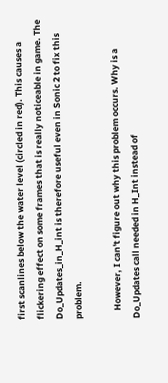first scanlines below the water level (circled in red). This causes a flickering effect on some frames that is really noticeable in game. The Do_Updates_in_H_int is therefore useful even in Sonic 2 to fix this problem.

    However, I can't figure out why this problem occurs. Why is a Do_Updates call needed in H_Int instead of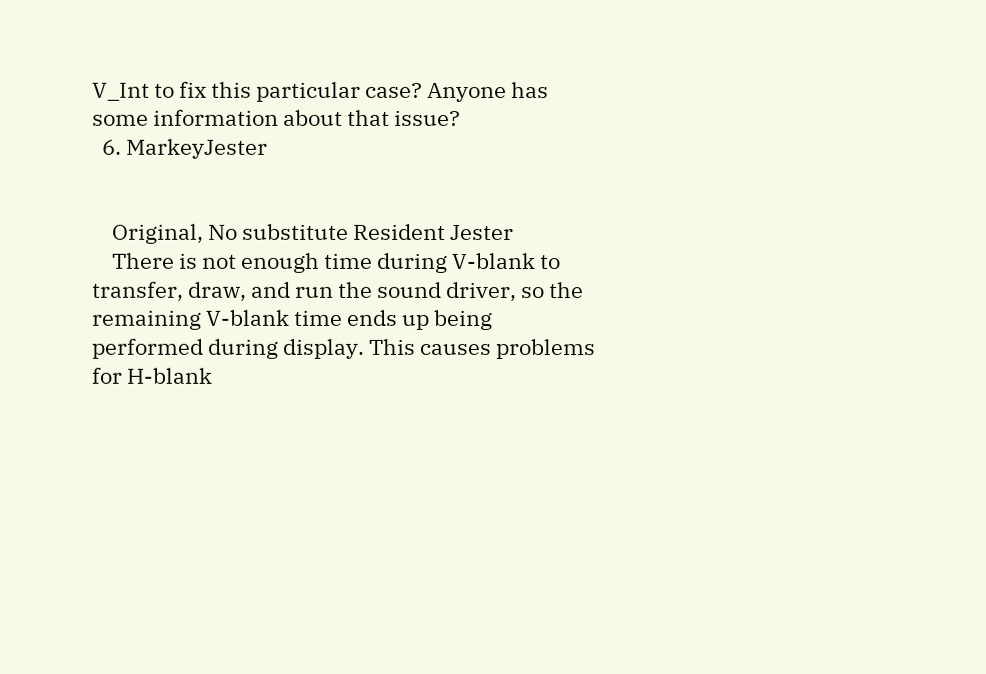V_Int to fix this particular case? Anyone has some information about that issue?
  6. MarkeyJester


    Original, No substitute Resident Jester
    There is not enough time during V-blank to transfer, draw, and run the sound driver, so the remaining V-blank time ends up being performed during display. This causes problems for H-blank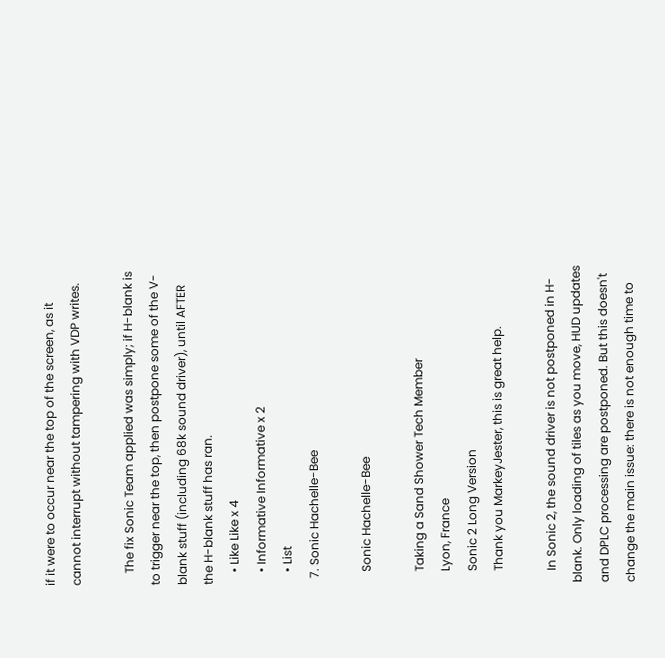if it were to occur near the top of the screen, as it cannot interrupt without tampering with VDP writes.

    The fix Sonic Team applied was simply; if H-blank is to trigger near the top, then postpone some of the V-blank stuff (including 68k sound driver), until AFTER the H-blank stuff has ran.
    • Like Like x 4
    • Informative Informative x 2
    • List
  7. Sonic Hachelle-Bee

    Sonic Hachelle-Bee

    Taking a Sand Shower Tech Member
    Lyon, France
    Sonic 2 Long Version
    Thank you MarkeyJester, this is great help.

    In Sonic 2, the sound driver is not postponed in H-blank. Only loading of tiles as you move, HUD updates and DPLC processing are postponed. But this doesn't change the main issue: there is not enough time to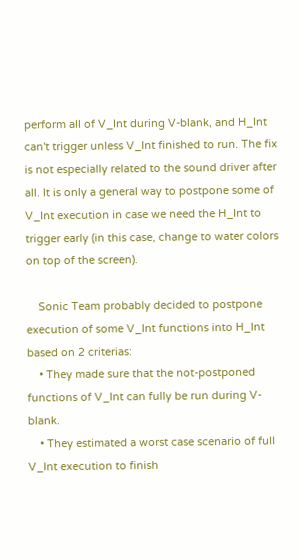perform all of V_Int during V-blank, and H_Int can't trigger unless V_Int finished to run. The fix is not especially related to the sound driver after all. It is only a general way to postpone some of V_Int execution in case we need the H_Int to trigger early (in this case, change to water colors on top of the screen).

    Sonic Team probably decided to postpone execution of some V_Int functions into H_Int based on 2 criterias:
    • They made sure that the not-postponed functions of V_Int can fully be run during V-blank.
    • They estimated a worst case scenario of full V_Int execution to finish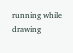running while drawing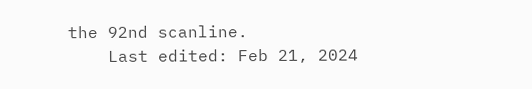the 92nd scanline.
    Last edited: Feb 21, 2024